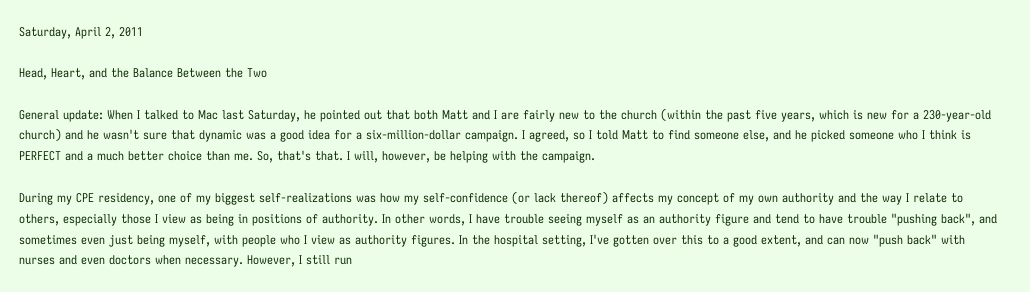Saturday, April 2, 2011

Head, Heart, and the Balance Between the Two

General update: When I talked to Mac last Saturday, he pointed out that both Matt and I are fairly new to the church (within the past five years, which is new for a 230-year-old church) and he wasn't sure that dynamic was a good idea for a six-million-dollar campaign. I agreed, so I told Matt to find someone else, and he picked someone who I think is PERFECT and a much better choice than me. So, that's that. I will, however, be helping with the campaign.

During my CPE residency, one of my biggest self-realizations was how my self-confidence (or lack thereof) affects my concept of my own authority and the way I relate to others, especially those I view as being in positions of authority. In other words, I have trouble seeing myself as an authority figure and tend to have trouble "pushing back", and sometimes even just being myself, with people who I view as authority figures. In the hospital setting, I've gotten over this to a good extent, and can now "push back" with nurses and even doctors when necessary. However, I still run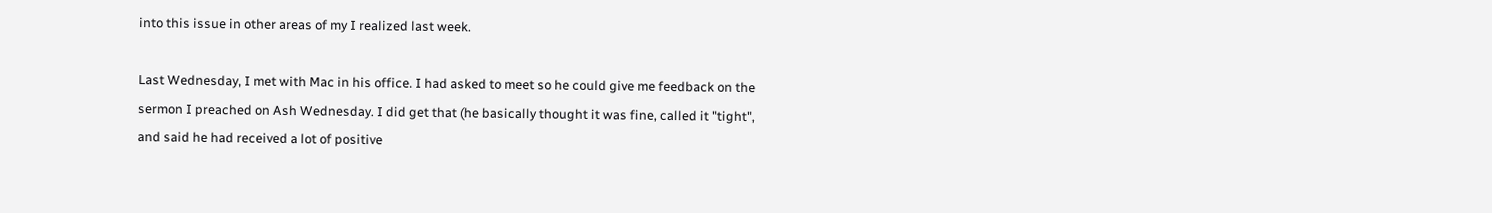into this issue in other areas of my I realized last week.

Last Wednesday, I met with Mac in his office. I had asked to meet so he could give me feedback on the sermon I preached on Ash Wednesday. I did get that (he basically thought it was fine, called it "tight", and said he had received a lot of positive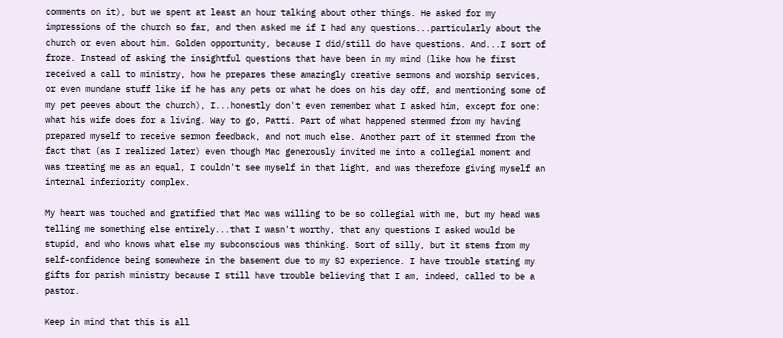comments on it), but we spent at least an hour talking about other things. He asked for my impressions of the church so far, and then asked me if I had any questions...particularly about the church or even about him. Golden opportunity, because I did/still do have questions. And...I sort of froze. Instead of asking the insightful questions that have been in my mind (like how he first received a call to ministry, how he prepares these amazingly creative sermons and worship services, or even mundane stuff like if he has any pets or what he does on his day off, and mentioning some of my pet peeves about the church), I...honestly don't even remember what I asked him, except for one: what his wife does for a living. Way to go, Patti. Part of what happened stemmed from my having prepared myself to receive sermon feedback, and not much else. Another part of it stemmed from the fact that (as I realized later) even though Mac generously invited me into a collegial moment and was treating me as an equal, I couldn't see myself in that light, and was therefore giving myself an internal inferiority complex.

My heart was touched and gratified that Mac was willing to be so collegial with me, but my head was telling me something else entirely...that I wasn't worthy, that any questions I asked would be stupid, and who knows what else my subconscious was thinking. Sort of silly, but it stems from my self-confidence being somewhere in the basement due to my SJ experience. I have trouble stating my gifts for parish ministry because I still have trouble believing that I am, indeed, called to be a pastor.

Keep in mind that this is all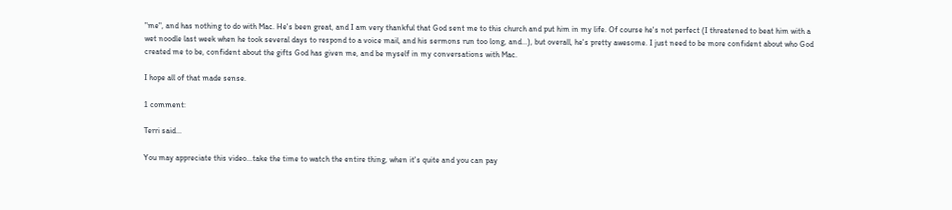"me", and has nothing to do with Mac. He's been great, and I am very thankful that God sent me to this church and put him in my life. Of course he's not perfect (I threatened to beat him with a wet noodle last week when he took several days to respond to a voice mail, and his sermons run too long, and...), but overall, he's pretty awesome. I just need to be more confident about who God created me to be, confident about the gifts God has given me, and be myself in my conversations with Mac.

I hope all of that made sense.

1 comment:

Terri said...

You may appreciate this video...take the time to watch the entire thing, when it's quite and you can pay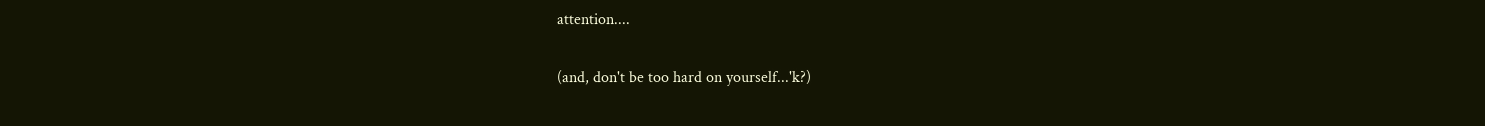attention....

(and, don't be too hard on yourself...'k?)